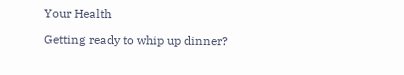Your Health

Getting ready to whip up dinner?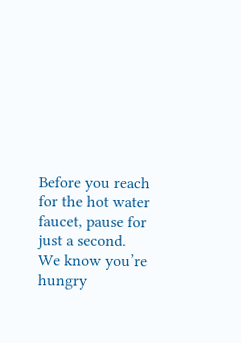Before you reach for the hot water faucet, pause for just a second. We know you’re hungry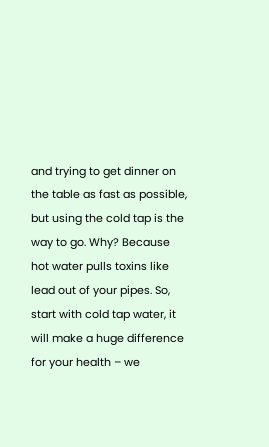and trying to get dinner on the table as fast as possible, but using the cold tap is the way to go. Why? Because hot water pulls toxins like lead out of your pipes. So, start with cold tap water, it will make a huge difference for your health – we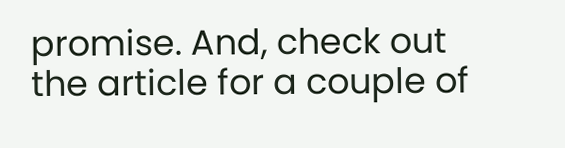promise. And, check out the article for a couple of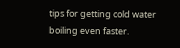tips for getting cold water boiling even faster.